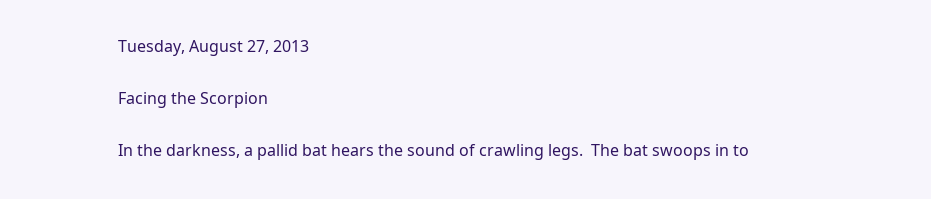Tuesday, August 27, 2013

Facing the Scorpion

In the darkness, a pallid bat hears the sound of crawling legs.  The bat swoops in to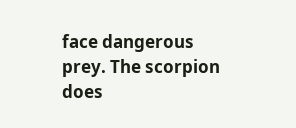face dangerous prey. The scorpion does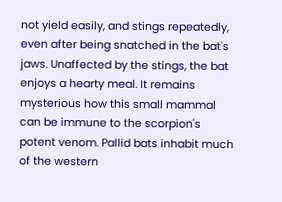not yield easily, and stings repeatedly, even after being snatched in the bat's jaws. Unaffected by the stings, the bat enjoys a hearty meal. It remains mysterious how this small mammal can be immune to the scorpion's potent venom. Pallid bats inhabit much of the western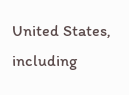United States, including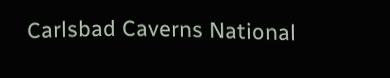Carlsbad Caverns National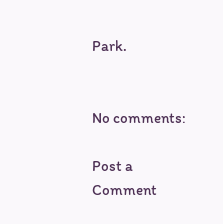Park.


No comments:

Post a Comment